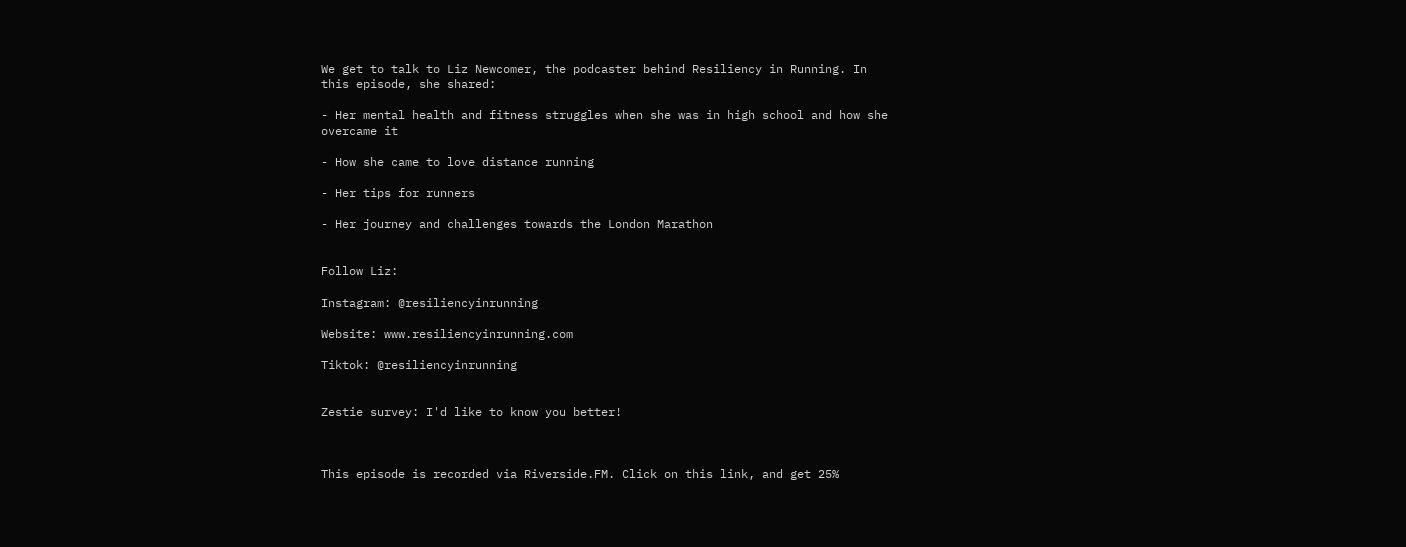We get to talk to Liz Newcomer, the podcaster behind Resiliency in Running. In this episode, she shared:

- Her mental health and fitness struggles when she was in high school and how she overcame it

- How she came to love distance running

- Her tips for runners

- Her journey and challenges towards the London Marathon


Follow Liz:

Instagram: @resiliencyinrunning

Website: www.resiliencyinrunning.com

Tiktok: @resiliencyinrunning


Zestie survey: I'd like to know you better!



This episode is recorded via Riverside.FM. Click on this link, and get 25%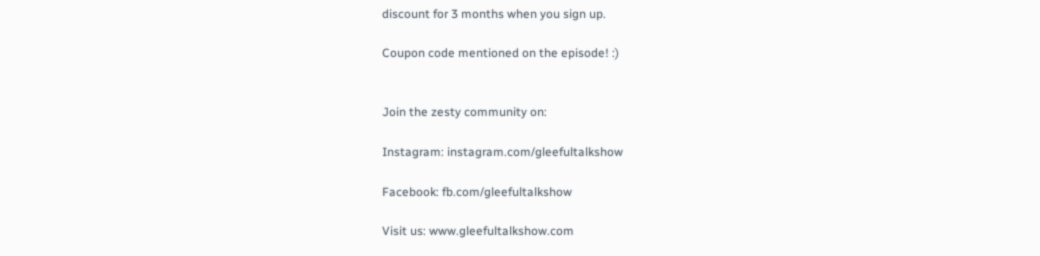discount for 3 months when you sign up.

Coupon code mentioned on the episode! :)


Join the zesty community on:

Instagram: instagram.com/gleefultalkshow

Facebook: fb.com/gleefultalkshow

Visit us: www.gleefultalkshow.com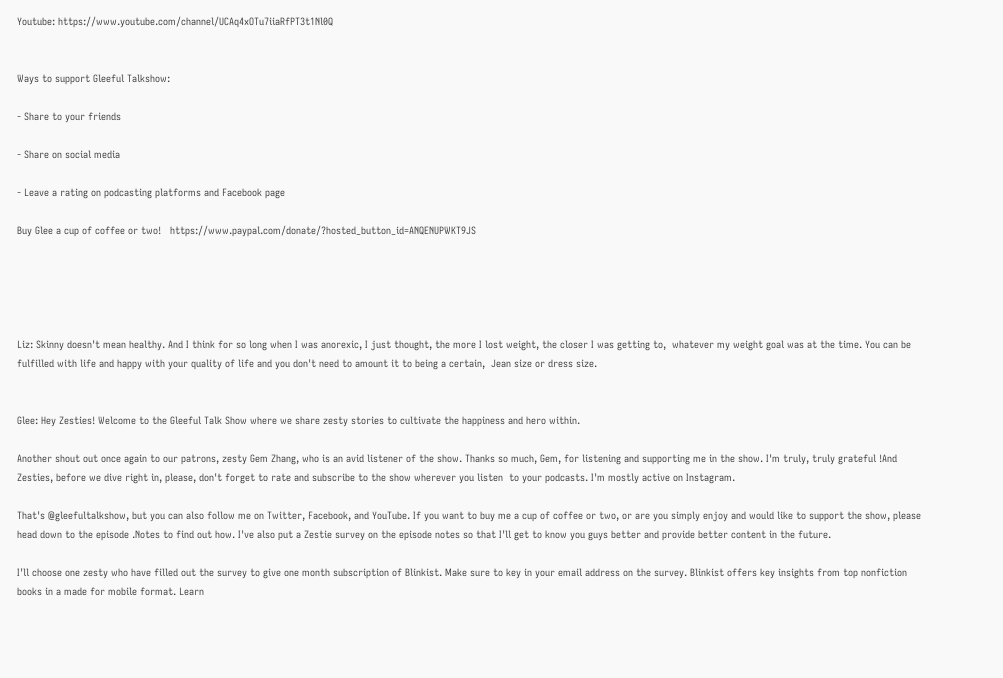Youtube: https://www.youtube.com/channel/UCAq4xOTu7iiaRfPT3t1Nl0Q


Ways to support Gleeful Talkshow:

- Share to your friends

- Share on social media

- Leave a rating on podcasting platforms and Facebook page

Buy Glee a cup of coffee or two!   https://www.paypal.com/donate/?hosted_button_id=ANQENUPWKT9JS





Liz: Skinny doesn't mean healthy. And I think for so long when I was anorexic, I just thought, the more I lost weight, the closer I was getting to,  whatever my weight goal was at the time. You can be fulfilled with life and happy with your quality of life and you don't need to amount it to being a certain,  Jean size or dress size.


Glee: Hey Zesties! Welcome to the Gleeful Talk Show where we share zesty stories to cultivate the happiness and hero within.

Another shout out once again to our patrons, zesty Gem Zhang, who is an avid listener of the show. Thanks so much, Gem, for listening and supporting me in the show. I'm truly, truly grateful !And Zesties, before we dive right in, please, don't forget to rate and subscribe to the show wherever you listen  to your podcasts. I'm mostly active on Instagram.

That's @gleefultalkshow, but you can also follow me on Twitter, Facebook, and YouTube. If you want to buy me a cup of coffee or two, or are you simply enjoy and would like to support the show, please head down to the episode .Notes to find out how. I've also put a Zestie survey on the episode notes so that I'll get to know you guys better and provide better content in the future.

I'll choose one zesty who have filled out the survey to give one month subscription of Blinkist. Make sure to key in your email address on the survey. Blinkist offers key insights from top nonfiction books in a made for mobile format. Learn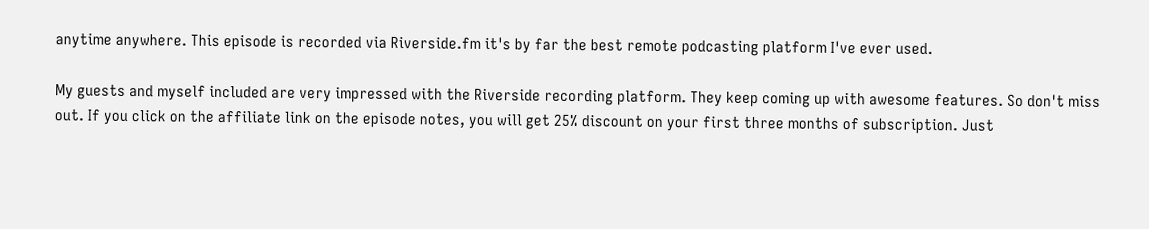anytime anywhere. This episode is recorded via Riverside.fm it's by far the best remote podcasting platform I've ever used.

My guests and myself included are very impressed with the Riverside recording platform. They keep coming up with awesome features. So don't miss out. If you click on the affiliate link on the episode notes, you will get 25% discount on your first three months of subscription. Just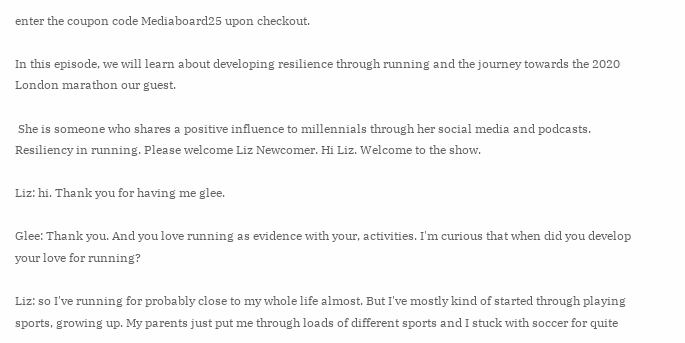enter the coupon code Mediaboard25 upon checkout.

In this episode, we will learn about developing resilience through running and the journey towards the 2020 London marathon our guest.

 She is someone who shares a positive influence to millennials through her social media and podcasts. Resiliency in running. Please welcome Liz Newcomer. Hi Liz. Welcome to the show.

Liz: hi. Thank you for having me glee.

Glee: Thank you. And you love running as evidence with your, activities. I'm curious that when did you develop your love for running?

Liz: so I've running for probably close to my whole life almost. But I've mostly kind of started through playing sports, growing up. My parents just put me through loads of different sports and I stuck with soccer for quite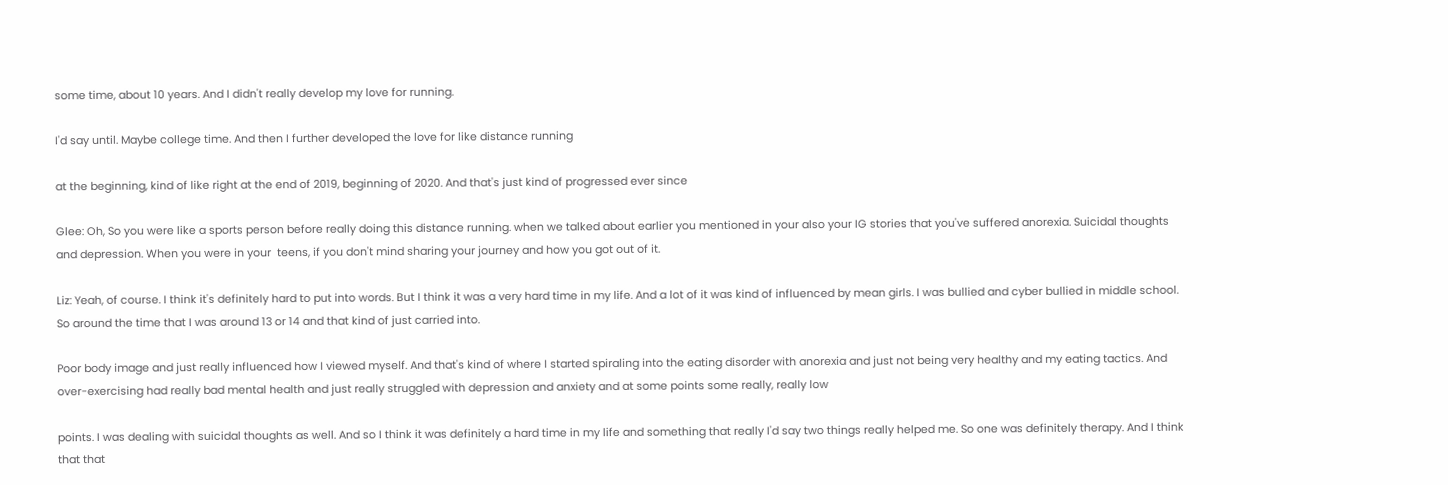some time, about 10 years. And I didn't really develop my love for running.

I'd say until. Maybe college time. And then I further developed the love for like distance running

at the beginning, kind of like right at the end of 2019, beginning of 2020. And that's just kind of progressed ever since

Glee: Oh, So you were like a sports person before really doing this distance running. when we talked about earlier you mentioned in your also your IG stories that you've suffered anorexia. Suicidal thoughts and depression. When you were in your  teens, if you don't mind sharing your journey and how you got out of it.

Liz: Yeah, of course. I think it's definitely hard to put into words. But I think it was a very hard time in my life. And a lot of it was kind of influenced by mean girls. I was bullied and cyber bullied in middle school. So around the time that I was around 13 or 14 and that kind of just carried into.

Poor body image and just really influenced how I viewed myself. And that's kind of where I started spiraling into the eating disorder with anorexia and just not being very healthy and my eating tactics. And over-exercising had really bad mental health and just really struggled with depression and anxiety and at some points some really, really low

points. I was dealing with suicidal thoughts as well. And so I think it was definitely a hard time in my life and something that really I'd say two things really helped me. So one was definitely therapy. And I think that that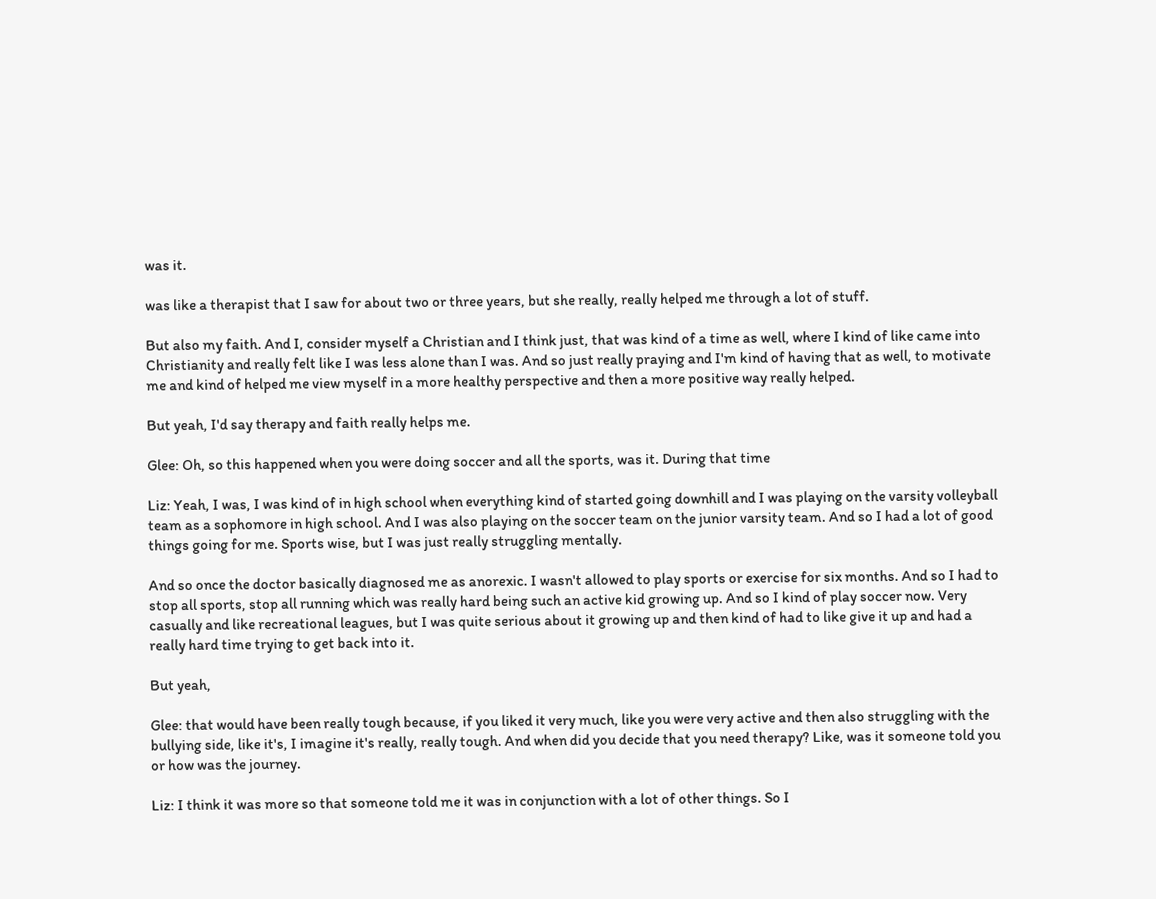was it.

was like a therapist that I saw for about two or three years, but she really, really helped me through a lot of stuff.

But also my faith. And I, consider myself a Christian and I think just, that was kind of a time as well, where I kind of like came into Christianity and really felt like I was less alone than I was. And so just really praying and I'm kind of having that as well, to motivate me and kind of helped me view myself in a more healthy perspective and then a more positive way really helped.

But yeah, I'd say therapy and faith really helps me.

Glee: Oh, so this happened when you were doing soccer and all the sports, was it. During that time

Liz: Yeah, I was, I was kind of in high school when everything kind of started going downhill and I was playing on the varsity volleyball team as a sophomore in high school. And I was also playing on the soccer team on the junior varsity team. And so I had a lot of good things going for me. Sports wise, but I was just really struggling mentally.

And so once the doctor basically diagnosed me as anorexic. I wasn't allowed to play sports or exercise for six months. And so I had to stop all sports, stop all running which was really hard being such an active kid growing up. And so I kind of play soccer now. Very casually and like recreational leagues, but I was quite serious about it growing up and then kind of had to like give it up and had a really hard time trying to get back into it.

But yeah,

Glee: that would have been really tough because, if you liked it very much, like you were very active and then also struggling with the bullying side, like it's, I imagine it's really, really tough. And when did you decide that you need therapy? Like, was it someone told you or how was the journey.

Liz: I think it was more so that someone told me it was in conjunction with a lot of other things. So I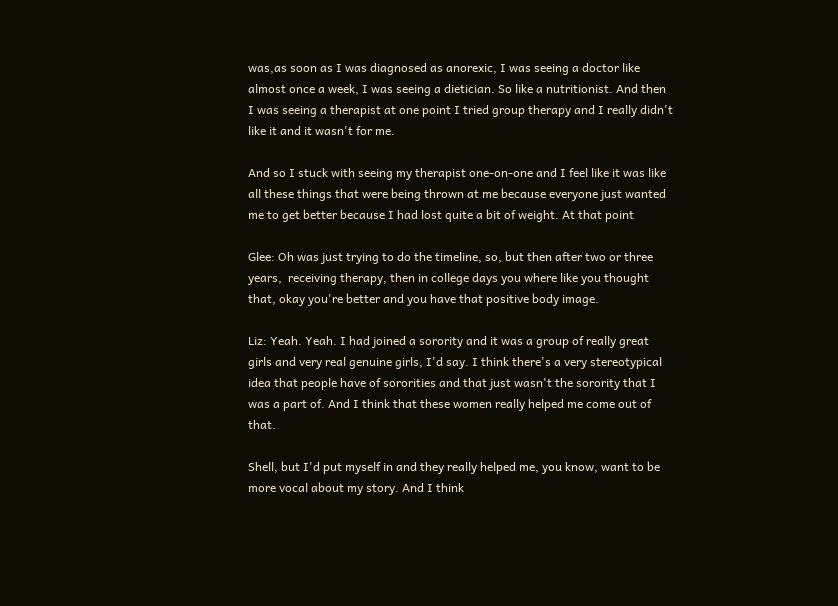was,as soon as I was diagnosed as anorexic, I was seeing a doctor like almost once a week, I was seeing a dietician. So like a nutritionist. And then I was seeing a therapist at one point I tried group therapy and I really didn't like it and it wasn't for me.

And so I stuck with seeing my therapist one-on-one and I feel like it was like all these things that were being thrown at me because everyone just wanted me to get better because I had lost quite a bit of weight. At that point

Glee: Oh was just trying to do the timeline, so, but then after two or three years,  receiving therapy, then in college days you where like you thought that, okay you're better and you have that positive body image.

Liz: Yeah. Yeah. I had joined a sorority and it was a group of really great girls and very real genuine girls, I'd say. I think there's a very stereotypical idea that people have of sororities and that just wasn't the sorority that I was a part of. And I think that these women really helped me come out of that.

Shell, but I'd put myself in and they really helped me, you know, want to be more vocal about my story. And I think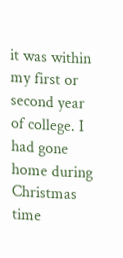it was within my first or second year of college. I had gone home during Christmas time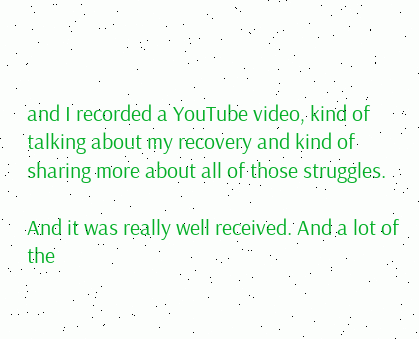and I recorded a YouTube video, kind of talking about my recovery and kind of sharing more about all of those struggles.

And it was really well received. And a lot of the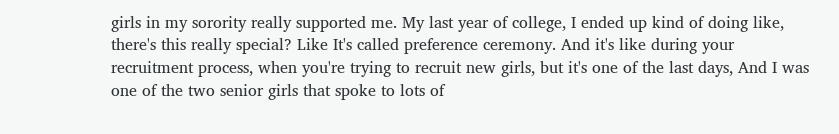girls in my sorority really supported me. My last year of college, I ended up kind of doing like, there's this really special? Like It's called preference ceremony. And it's like during your recruitment process, when you're trying to recruit new girls, but it's one of the last days, And I was one of the two senior girls that spoke to lots of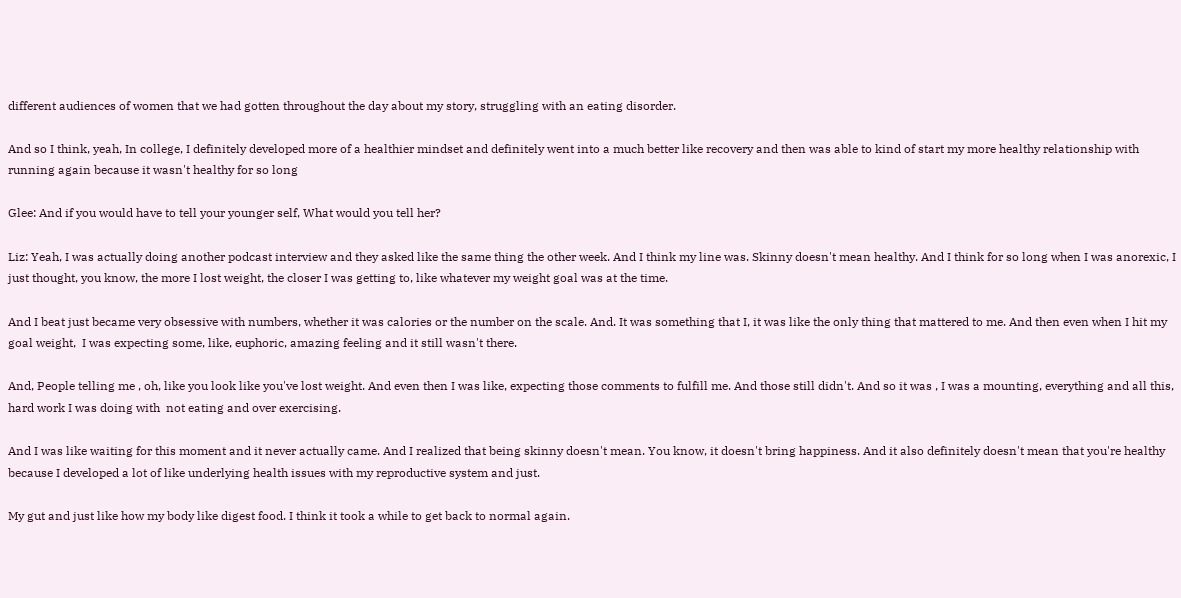different audiences of women that we had gotten throughout the day about my story, struggling with an eating disorder.

And so I think, yeah, In college, I definitely developed more of a healthier mindset and definitely went into a much better like recovery and then was able to kind of start my more healthy relationship with running again because it wasn't healthy for so long

Glee: And if you would have to tell your younger self, What would you tell her?

Liz: Yeah, I was actually doing another podcast interview and they asked like the same thing the other week. And I think my line was. Skinny doesn't mean healthy. And I think for so long when I was anorexic, I just thought, you know, the more I lost weight, the closer I was getting to, like whatever my weight goal was at the time.

And I beat just became very obsessive with numbers, whether it was calories or the number on the scale. And. It was something that I, it was like the only thing that mattered to me. And then even when I hit my goal weight,  I was expecting some, like, euphoric, amazing feeling and it still wasn't there.

And, People telling me , oh, like you look like you've lost weight. And even then I was like, expecting those comments to fulfill me. And those still didn't. And so it was , I was a mounting, everything and all this, hard work I was doing with  not eating and over exercising.

And I was like waiting for this moment and it never actually came. And I realized that being skinny doesn't mean. You know, it doesn't bring happiness. And it also definitely doesn't mean that you're healthy because I developed a lot of like underlying health issues with my reproductive system and just.

My gut and just like how my body like digest food. I think it took a while to get back to normal again.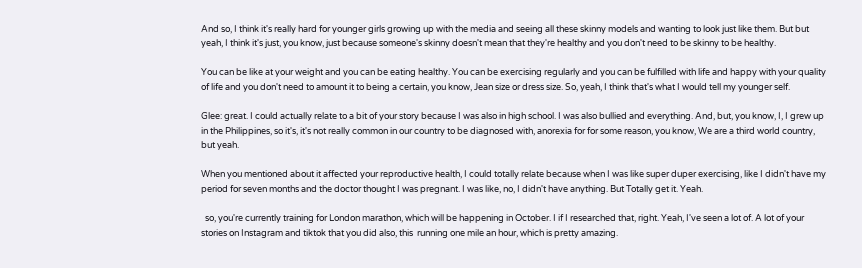And so, I think it's really hard for younger girls growing up with the media and seeing all these skinny models and wanting to look just like them. But but yeah, I think it's just, you know, just because someone's skinny doesn't mean that they're healthy and you don't need to be skinny to be healthy.

You can be like at your weight and you can be eating healthy. You can be exercising regularly and you can be fulfilled with life and happy with your quality of life and you don't need to amount it to being a certain, you know, Jean size or dress size. So, yeah, I think that's what I would tell my younger self.

Glee: great. I could actually relate to a bit of your story because I was also in high school. I was also bullied and everything. And, but, you know, I, I grew up in the Philippines, so it's, it's not really common in our country to be diagnosed with, anorexia for for some reason, you know, We are a third world country, but yeah.

When you mentioned about it affected your reproductive health, I could totally relate because when I was like super duper exercising, like I didn't have my period for seven months and the doctor thought I was pregnant. I was like, no, I didn't have anything. But Totally get it. Yeah.

  so, you're currently training for London marathon, which will be happening in October. I if I researched that, right. Yeah, I've seen a lot of. A lot of your stories on Instagram and tiktok that you did also, this  running one mile an hour, which is pretty amazing.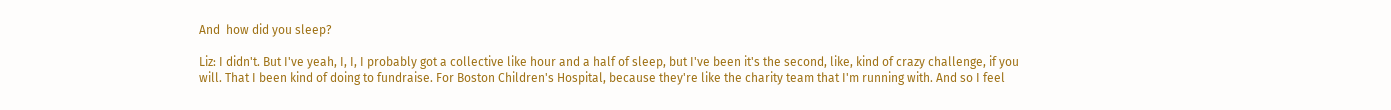And  how did you sleep?

Liz: I didn't. But I've yeah, I, I, I probably got a collective like hour and a half of sleep, but I've been it's the second, like, kind of crazy challenge, if you will. That I been kind of doing to fundraise. For Boston Children's Hospital, because they're like the charity team that I'm running with. And so I feel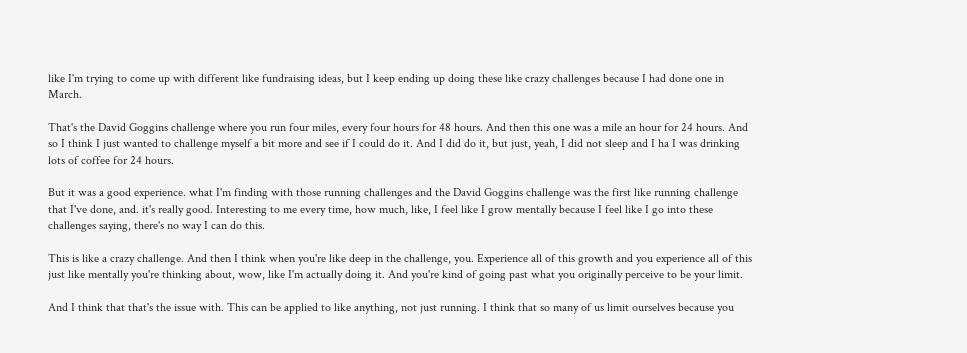like I'm trying to come up with different like fundraising ideas, but I keep ending up doing these like crazy challenges because I had done one in March.

That's the David Goggins challenge where you run four miles, every four hours for 48 hours. And then this one was a mile an hour for 24 hours. And so I think I just wanted to challenge myself a bit more and see if I could do it. And I did do it, but just, yeah, I did not sleep and I ha I was drinking lots of coffee for 24 hours.

But it was a good experience. what I'm finding with those running challenges and the David Goggins challenge was the first like running challenge that I've done, and. it's really good. Interesting to me every time, how much, like, I feel like I grow mentally because I feel like I go into these challenges saying, there's no way I can do this.

This is like a crazy challenge. And then I think when you're like deep in the challenge, you. Experience all of this growth and you experience all of this just like mentally you're thinking about, wow, like I'm actually doing it. And you're kind of going past what you originally perceive to be your limit.

And I think that that's the issue with. This can be applied to like anything, not just running. I think that so many of us limit ourselves because you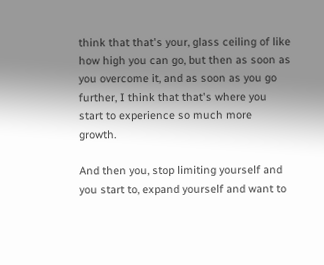think that that's your, glass ceiling of like how high you can go, but then as soon as you overcome it, and as soon as you go further, I think that that's where you start to experience so much more growth.

And then you, stop limiting yourself and you start to, expand yourself and want to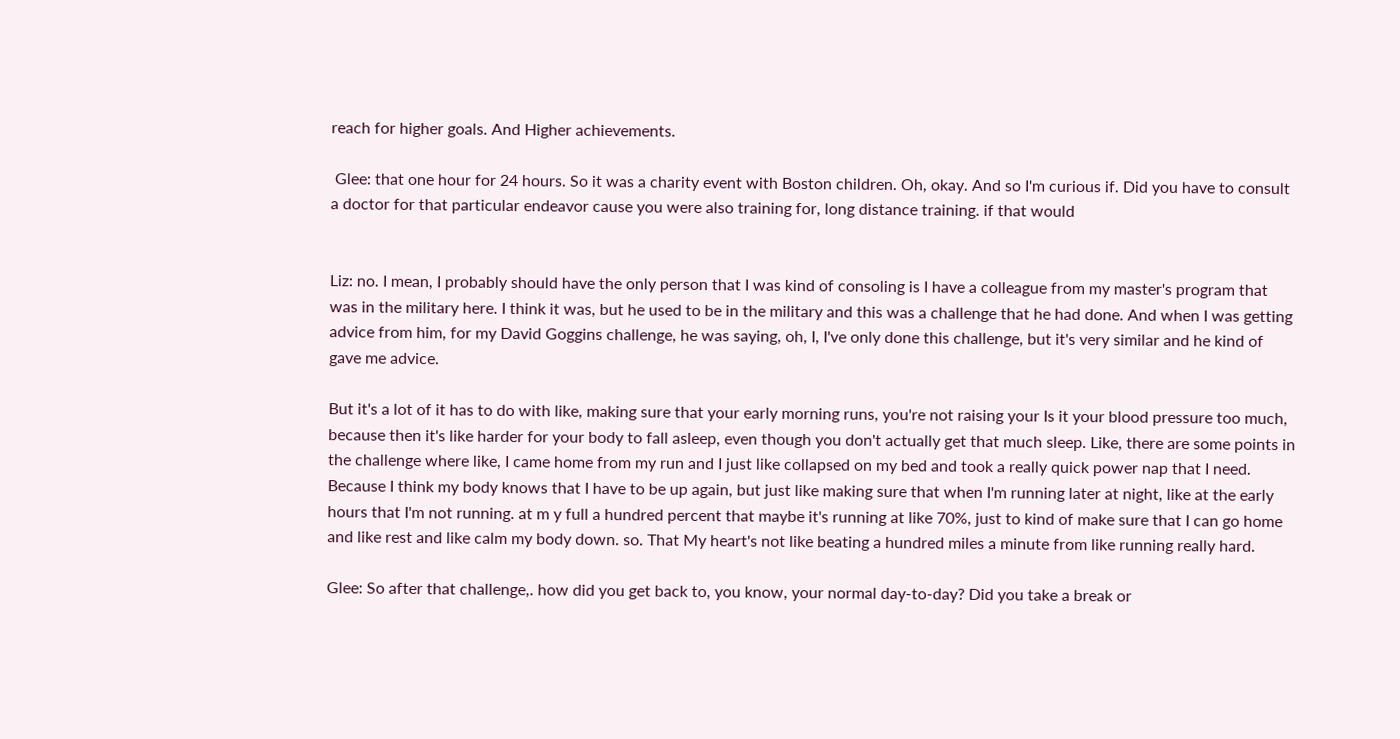reach for higher goals. And Higher achievements.

 Glee: that one hour for 24 hours. So it was a charity event with Boston children. Oh, okay. And so I'm curious if. Did you have to consult a doctor for that particular endeavor cause you were also training for, long distance training. if that would


Liz: no. I mean, I probably should have the only person that I was kind of consoling is I have a colleague from my master's program that was in the military here. I think it was, but he used to be in the military and this was a challenge that he had done. And when I was getting advice from him, for my David Goggins challenge, he was saying, oh, I, I've only done this challenge, but it's very similar and he kind of gave me advice.

But it's a lot of it has to do with like, making sure that your early morning runs, you're not raising your Is it your blood pressure too much, because then it's like harder for your body to fall asleep, even though you don't actually get that much sleep. Like, there are some points in the challenge where like, I came home from my run and I just like collapsed on my bed and took a really quick power nap that I need. Because I think my body knows that I have to be up again, but just like making sure that when I'm running later at night, like at the early hours that I'm not running. at m y full a hundred percent that maybe it's running at like 70%, just to kind of make sure that I can go home and like rest and like calm my body down. so. That My heart's not like beating a hundred miles a minute from like running really hard.

Glee: So after that challenge,. how did you get back to, you know, your normal day-to-day? Did you take a break or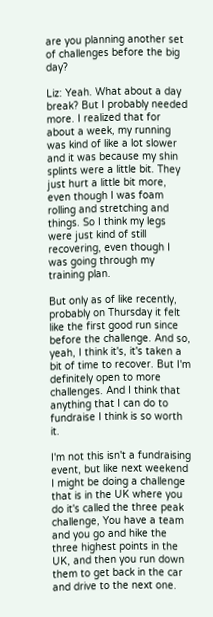are you planning another set of challenges before the big day?

Liz: Yeah. What about a day break? But I probably needed more. I realized that for about a week, my running was kind of like a lot slower and it was because my shin splints were a little bit. They just hurt a little bit more, even though I was foam rolling and stretching and things. So I think my legs were just kind of still recovering, even though I was going through my training plan.

But only as of like recently, probably on Thursday it felt like the first good run since before the challenge. And so, yeah, I think it's, it's taken a bit of time to recover. But I'm definitely open to more challenges. And I think that anything that I can do to fundraise I think is so worth it.

I'm not this isn't a fundraising event, but like next weekend I might be doing a challenge that is in the UK where you do it's called the three peak challenge, You have a team and you go and hike the three highest points in the UK, and then you run down them to get back in the car and drive to the next one.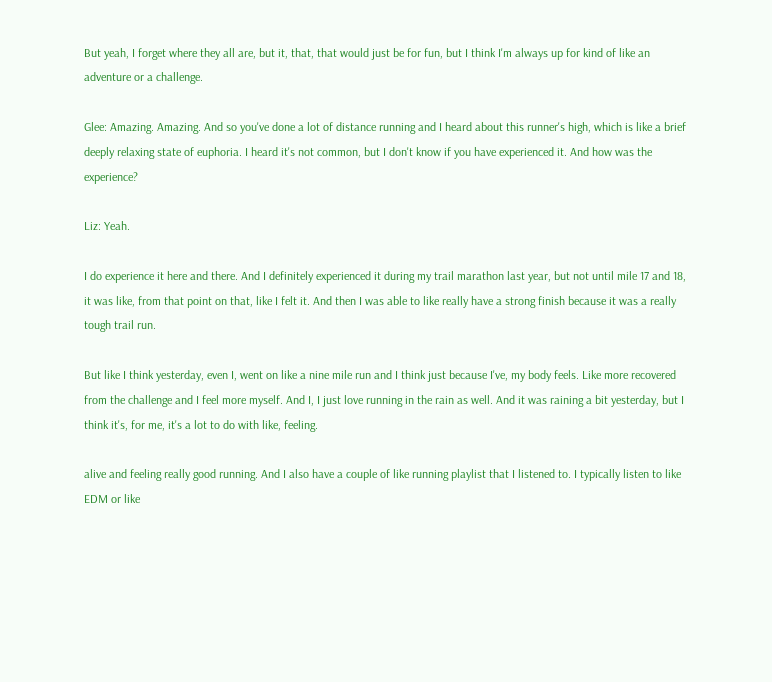But yeah, I forget where they all are, but it, that, that would just be for fun, but I think I'm always up for kind of like an adventure or a challenge.

Glee: Amazing. Amazing. And so you've done a lot of distance running and I heard about this runner's high, which is like a brief deeply relaxing state of euphoria. I heard it's not common, but I don't know if you have experienced it. And how was the experience?

Liz: Yeah.

I do experience it here and there. And I definitely experienced it during my trail marathon last year, but not until mile 17 and 18, it was like, from that point on that, like I felt it. And then I was able to like really have a strong finish because it was a really tough trail run.

But like I think yesterday, even I, went on like a nine mile run and I think just because I've, my body feels. Like more recovered from the challenge and I feel more myself. And I, I just love running in the rain as well. And it was raining a bit yesterday, but I think it's, for me, it's a lot to do with like, feeling.

alive and feeling really good running. And I also have a couple of like running playlist that I listened to. I typically listen to like EDM or like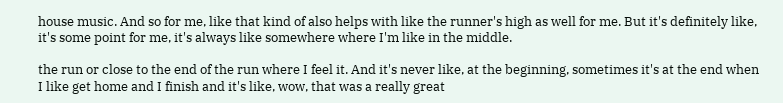house music. And so for me, like that kind of also helps with like the runner's high as well for me. But it's definitely like, it's some point for me, it's always like somewhere where I'm like in the middle.

the run or close to the end of the run where I feel it. And it's never like, at the beginning, sometimes it's at the end when I like get home and I finish and it's like, wow, that was a really great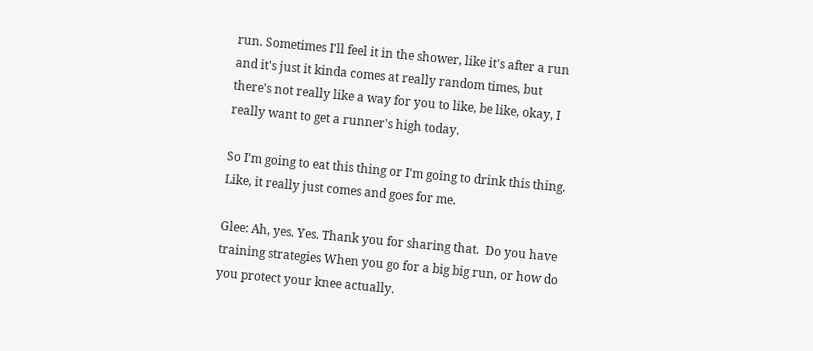run. Sometimes I'll feel it in the shower, like it's after a run and it's just it kinda comes at really random times, but there's not really like a way for you to like, be like, okay, I really want to get a runner's high today.

So I'm going to eat this thing or I'm going to drink this thing. Like, it really just comes and goes for me.

Glee: Ah, yes. Yes. Thank you for sharing that.  Do you have training strategies When you go for a big big run, or how do you protect your knee actually.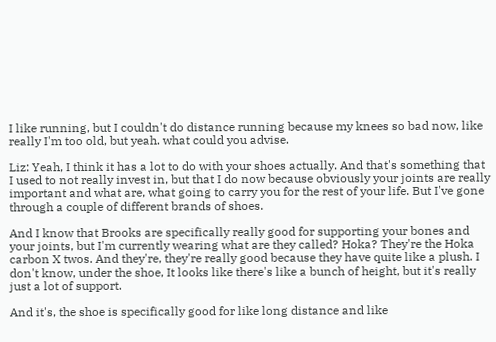I like running, but I couldn't do distance running because my knees so bad now, like really I'm too old, but yeah. what could you advise.

Liz: Yeah, I think it has a lot to do with your shoes actually. And that's something that I used to not really invest in, but that I do now because obviously your joints are really important and what are, what going to carry you for the rest of your life. But I've gone through a couple of different brands of shoes.

And I know that Brooks are specifically really good for supporting your bones and your joints, but I'm currently wearing what are they called? Hoka? They're the Hoka carbon X twos. And they're, they're really good because they have quite like a plush. I don't know, under the shoe, It looks like there's like a bunch of height, but it's really just a lot of support.

And it's, the shoe is specifically good for like long distance and like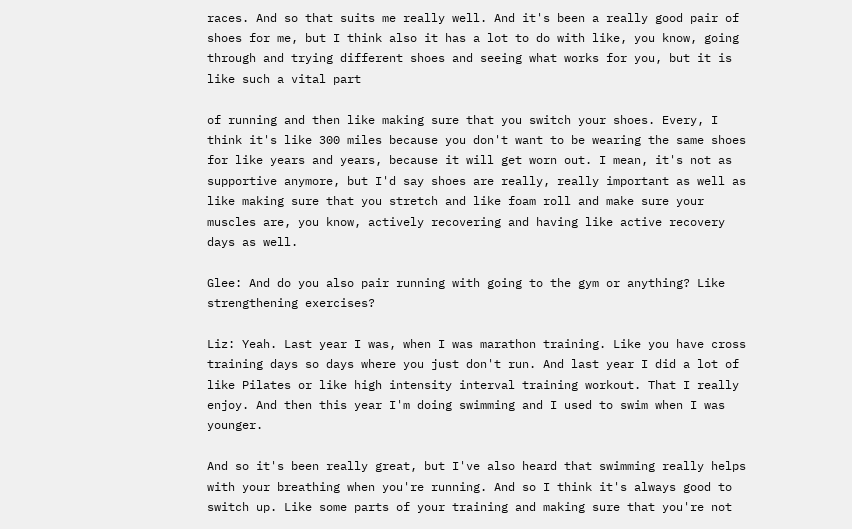races. And so that suits me really well. And it's been a really good pair of shoes for me, but I think also it has a lot to do with like, you know, going through and trying different shoes and seeing what works for you, but it is like such a vital part

of running and then like making sure that you switch your shoes. Every, I think it's like 300 miles because you don't want to be wearing the same shoes for like years and years, because it will get worn out. I mean, it's not as supportive anymore, but I'd say shoes are really, really important as well as like making sure that you stretch and like foam roll and make sure your muscles are, you know, actively recovering and having like active recovery days as well.

Glee: And do you also pair running with going to the gym or anything? Like strengthening exercises?

Liz: Yeah. Last year I was, when I was marathon training. Like you have cross training days so days where you just don't run. And last year I did a lot of like Pilates or like high intensity interval training workout. That I really enjoy. And then this year I'm doing swimming and I used to swim when I was younger.

And so it's been really great, but I've also heard that swimming really helps with your breathing when you're running. And so I think it's always good to switch up. Like some parts of your training and making sure that you're not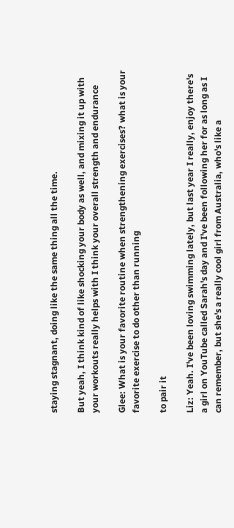staying stagnant, doing like the same thing all the time.

But yeah, I think kind of like shocking your body as well, and mixing it up with your workouts really helps with I think your overall strength and endurance

Glee: What is your favorite routine when strengthening exercises? what is your favorite exercise to do other than running

to pair it

Liz: Yeah. I've been loving swimming lately, but last year I really, enjoy there's a girl on YouTube called Sarah's day and I've been following her for as long as I can remember, but she's a really cool girl from Australia, who's like a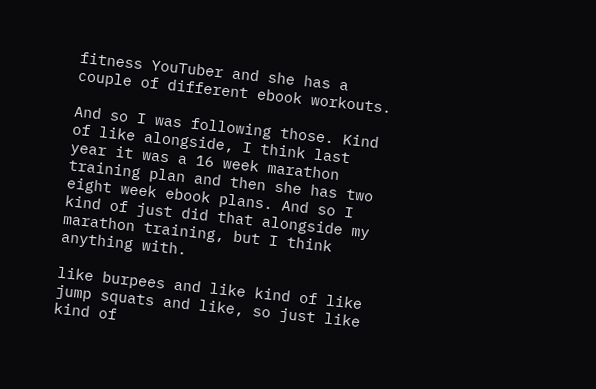fitness YouTuber and she has a couple of different ebook workouts.

And so I was following those. Kind of like alongside, I think last year it was a 16 week marathon training plan and then she has two eight week ebook plans. And so I kind of just did that alongside my marathon training, but I think anything with.

like burpees and like kind of like jump squats and like, so just like kind of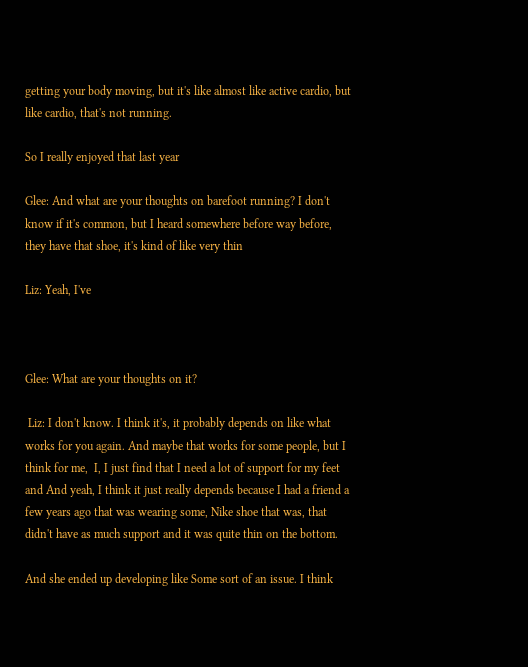getting your body moving, but it's like almost like active cardio, but like cardio, that's not running.

So I really enjoyed that last year

Glee: And what are your thoughts on barefoot running? I don't know if it's common, but I heard somewhere before way before, they have that shoe, it's kind of like very thin

Liz: Yeah, I've



Glee: What are your thoughts on it?

 Liz: I don't know. I think it's, it probably depends on like what works for you again. And maybe that works for some people, but I think for me,  I, I just find that I need a lot of support for my feet and And yeah, I think it just really depends because I had a friend a few years ago that was wearing some, Nike shoe that was, that didn't have as much support and it was quite thin on the bottom.

And she ended up developing like Some sort of an issue. I think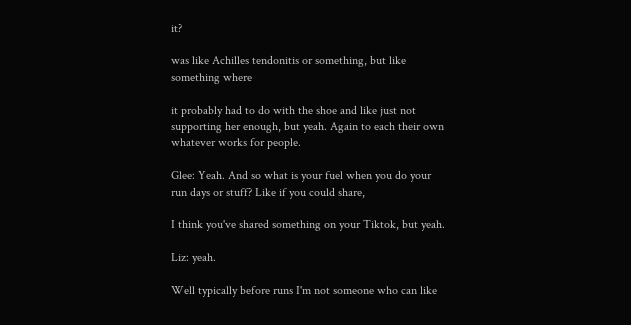it?

was like Achilles tendonitis or something, but like something where

it probably had to do with the shoe and like just not supporting her enough, but yeah. Again to each their own whatever works for people.

Glee: Yeah. And so what is your fuel when you do your run days or stuff? Like if you could share,

I think you've shared something on your Tiktok, but yeah.

Liz: yeah.

Well typically before runs I'm not someone who can like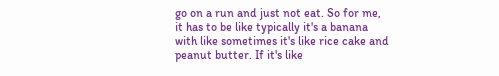go on a run and just not eat. So for me, it has to be like typically it's a banana with like sometimes it's like rice cake and peanut butter. If it's like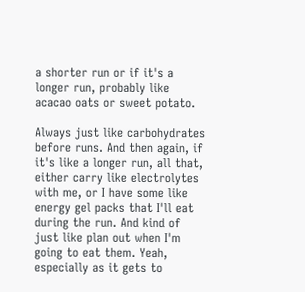a shorter run or if it's a longer run, probably like acacao oats or sweet potato.

Always just like carbohydrates before runs. And then again, if it's like a longer run, all that, either carry like electrolytes with me, or I have some like energy gel packs that I'll eat during the run. And kind of just like plan out when I'm going to eat them. Yeah, especially as it gets to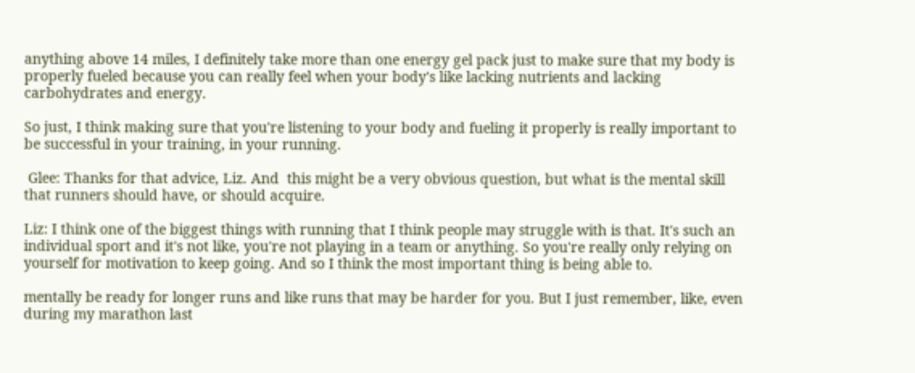anything above 14 miles, I definitely take more than one energy gel pack just to make sure that my body is properly fueled because you can really feel when your body's like lacking nutrients and lacking carbohydrates and energy.

So just, I think making sure that you're listening to your body and fueling it properly is really important to be successful in your training, in your running.

 Glee: Thanks for that advice, Liz. And  this might be a very obvious question, but what is the mental skill that runners should have, or should acquire.

Liz: I think one of the biggest things with running that I think people may struggle with is that. It's such an individual sport and it's not like, you're not playing in a team or anything. So you're really only relying on yourself for motivation to keep going. And so I think the most important thing is being able to.

mentally be ready for longer runs and like runs that may be harder for you. But I just remember, like, even during my marathon last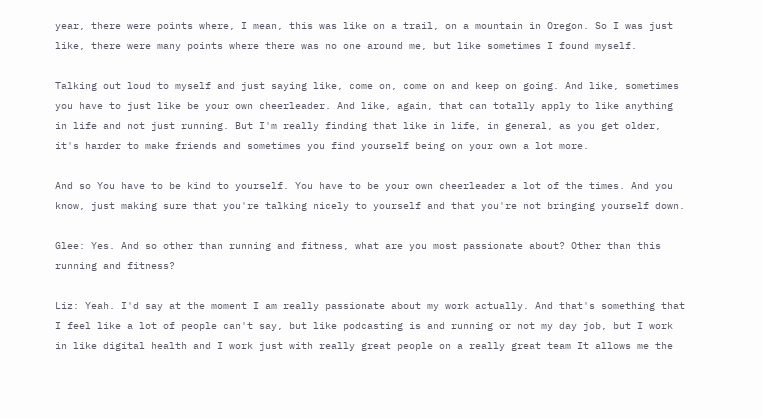year, there were points where, I mean, this was like on a trail, on a mountain in Oregon. So I was just like, there were many points where there was no one around me, but like sometimes I found myself.

Talking out loud to myself and just saying like, come on, come on and keep on going. And like, sometimes you have to just like be your own cheerleader. And like, again, that can totally apply to like anything in life and not just running. But I'm really finding that like in life, in general, as you get older, it's harder to make friends and sometimes you find yourself being on your own a lot more.

And so You have to be kind to yourself. You have to be your own cheerleader a lot of the times. And you know, just making sure that you're talking nicely to yourself and that you're not bringing yourself down.

Glee: Yes. And so other than running and fitness, what are you most passionate about? Other than this running and fitness?

Liz: Yeah. I'd say at the moment I am really passionate about my work actually. And that's something that I feel like a lot of people can't say, but like podcasting is and running or not my day job, but I work in like digital health and I work just with really great people on a really great team It allows me the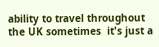ability to travel throughout the UK sometimes  it's just a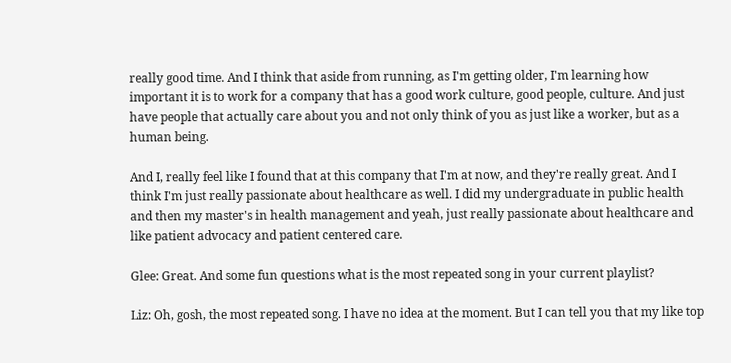really good time. And I think that aside from running, as I'm getting older, I'm learning how important it is to work for a company that has a good work culture, good people, culture. And just have people that actually care about you and not only think of you as just like a worker, but as a human being.

And I, really feel like I found that at this company that I'm at now, and they're really great. And I think I'm just really passionate about healthcare as well. I did my undergraduate in public health and then my master's in health management and yeah, just really passionate about healthcare and like patient advocacy and patient centered care.

Glee: Great. And some fun questions what is the most repeated song in your current playlist?

Liz: Oh, gosh, the most repeated song. I have no idea at the moment. But I can tell you that my like top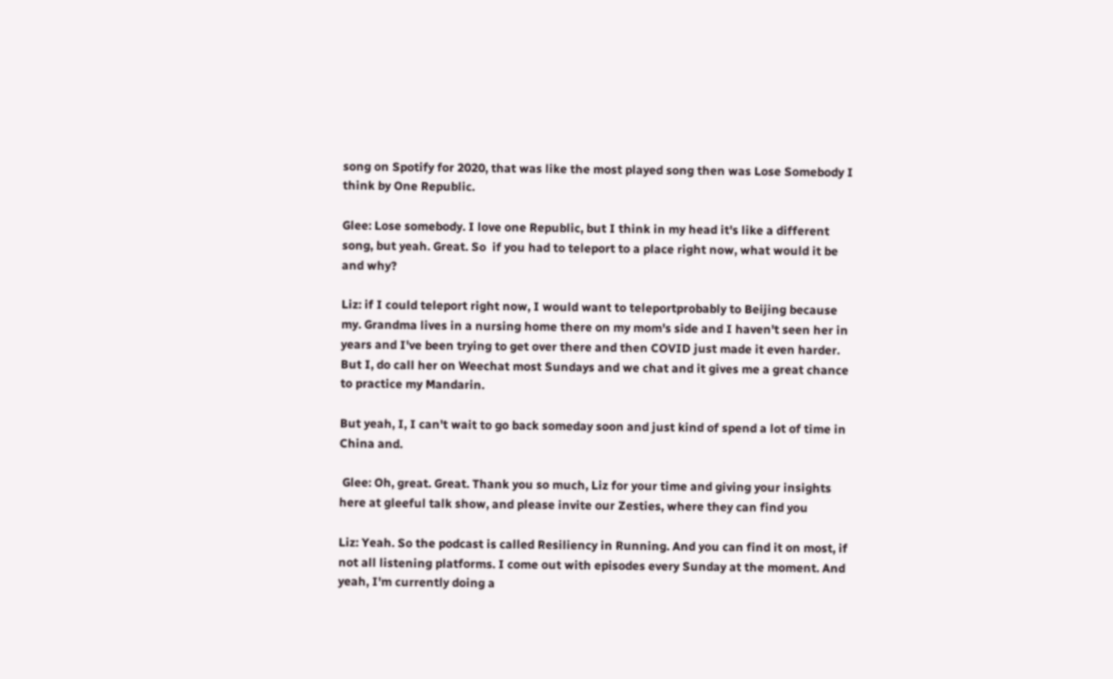song on Spotify for 2020, that was like the most played song then was Lose Somebody I think by One Republic.

Glee: Lose somebody. I love one Republic, but I think in my head it's like a different song, but yeah. Great. So  if you had to teleport to a place right now, what would it be and why?

Liz: if I could teleport right now, I would want to teleportprobably to Beijing because my. Grandma lives in a nursing home there on my mom's side and I haven't seen her in years and I've been trying to get over there and then COVID just made it even harder. But I, do call her on Weechat most Sundays and we chat and it gives me a great chance to practice my Mandarin.

But yeah, I, I can't wait to go back someday soon and just kind of spend a lot of time in China and.

 Glee: Oh, great. Great. Thank you so much, Liz for your time and giving your insights here at gleeful talk show, and please invite our Zesties, where they can find you

Liz: Yeah. So the podcast is called Resiliency in Running. And you can find it on most, if not all listening platforms. I come out with episodes every Sunday at the moment. And yeah, I'm currently doing a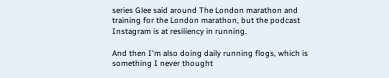series Glee said around The London marathon and training for the London marathon, but the podcast Instagram is at resiliency in running.

And then I'm also doing daily running flogs, which is something I never thought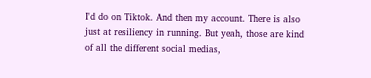I'd do on Tiktok. And then my account. There is also just at resiliency in running. But yeah, those are kind of all the different social medias,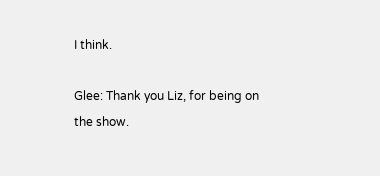I think.

Glee: Thank you Liz, for being on the show.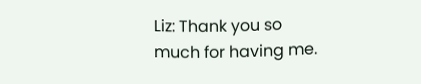Liz: Thank you so much for having me.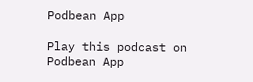Podbean App

Play this podcast on Podbean App